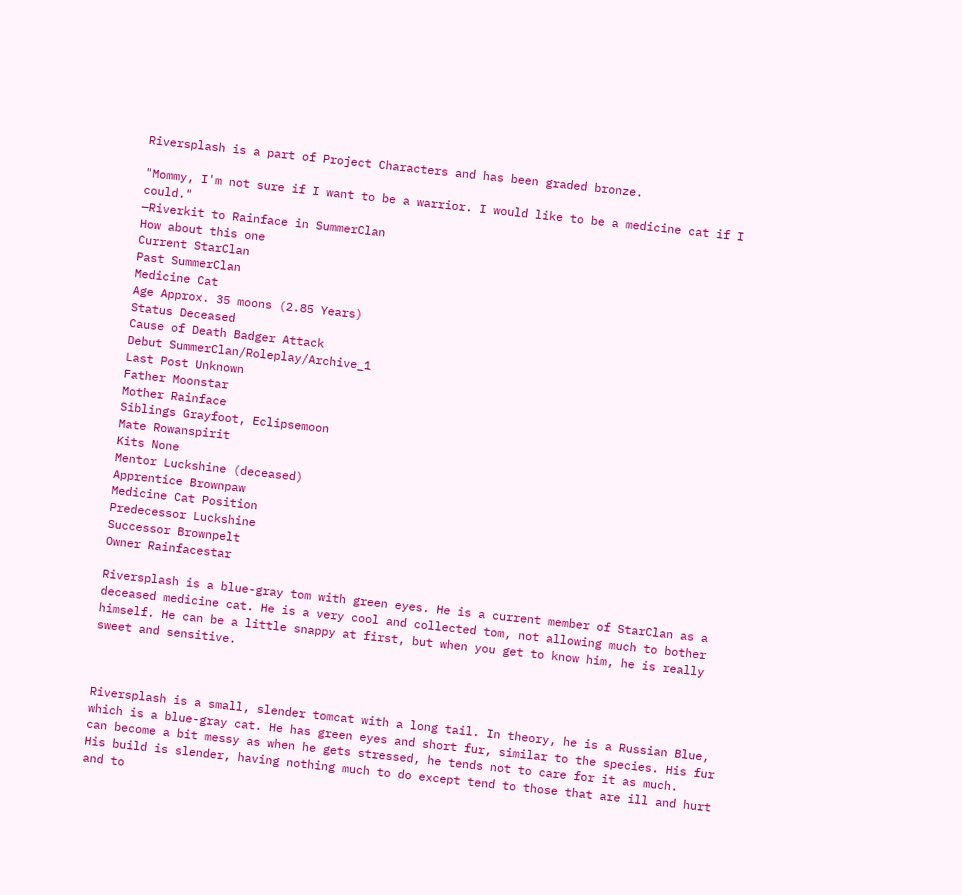Riversplash is a part of Project Characters and has been graded bronze.

"Mommy, I'm not sure if I want to be a warrior. I would like to be a medicine cat if I could."
—Riverkit to Rainface in SummerClan
How about this one
Current StarClan
Past SummerClan
Medicine Cat
Age Approx. 35 moons (2.85 Years)
Status Deceased
Cause of Death Badger Attack
Debut SummerClan/Roleplay/Archive_1
Last Post Unknown
Father Moonstar
Mother Rainface
Siblings Grayfoot, Eclipsemoon
Mate Rowanspirit
Kits None
Mentor Luckshine (deceased)
Apprentice Brownpaw
Medicine Cat Position
Predecessor Luckshine
Successor Brownpelt
Owner Rainfacestar

Riversplash is a blue-gray tom with green eyes. He is a current member of StarClan as a deceased medicine cat. He is a very cool and collected tom, not allowing much to bother himself. He can be a little snappy at first, but when you get to know him, he is really sweet and sensitive.



Riversplash is a small, slender tomcat with a long tail. In theory, he is a Russian Blue, which is a blue-gray cat. He has green eyes and short fur, similar to the species. His fur can become a bit messy as when he gets stressed, he tends not to care for it as much.
His build is slender, having nothing much to do except tend to those that are ill and hurt and to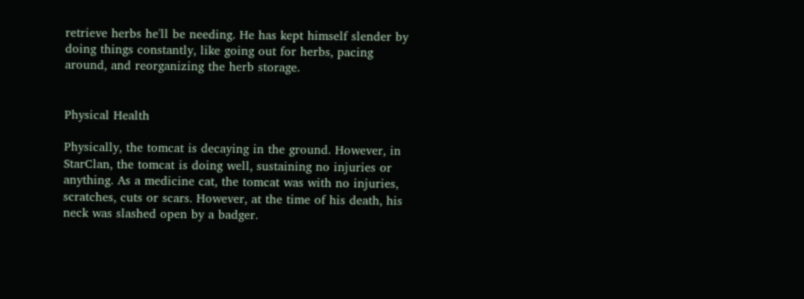retrieve herbs he'll be needing. He has kept himself slender by doing things constantly, like going out for herbs, pacing around, and reorganizing the herb storage.


Physical Health

Physically, the tomcat is decaying in the ground. However, in StarClan, the tomcat is doing well, sustaining no injuries or anything. As a medicine cat, the tomcat was with no injuries, scratches, cuts or scars. However, at the time of his death, his neck was slashed open by a badger.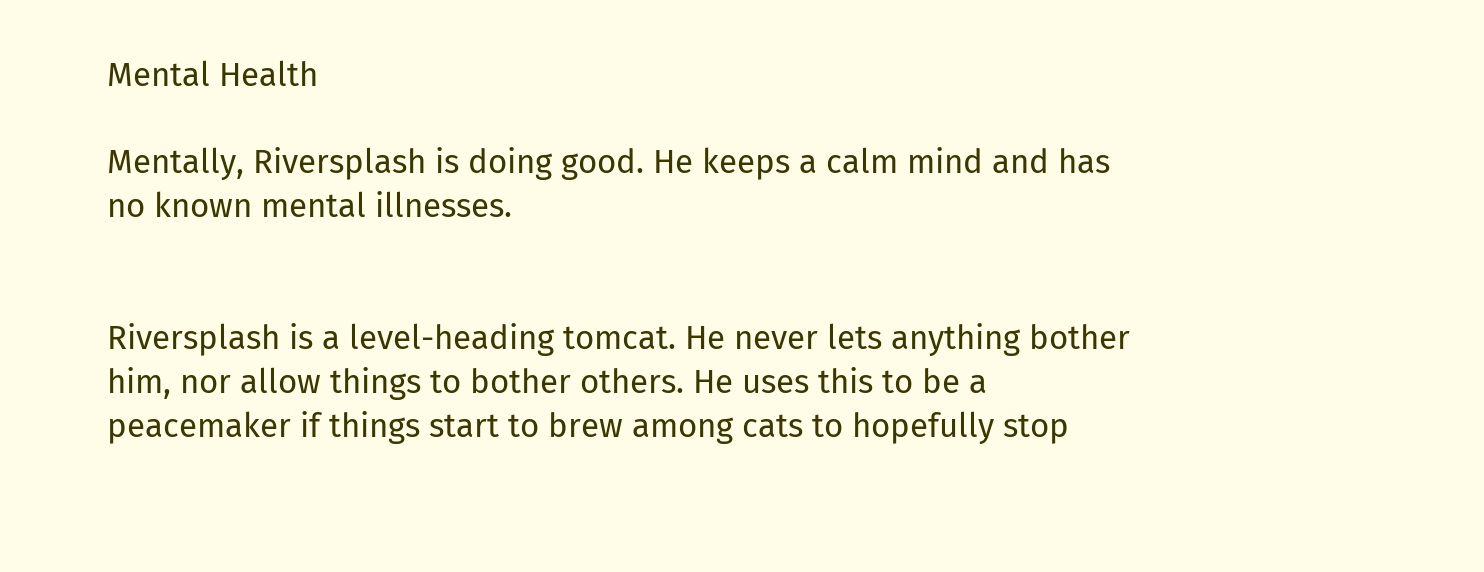Mental Health

Mentally, Riversplash is doing good. He keeps a calm mind and has no known mental illnesses.


Riversplash is a level-heading tomcat. He never lets anything bother him, nor allow things to bother others. He uses this to be a peacemaker if things start to brew among cats to hopefully stop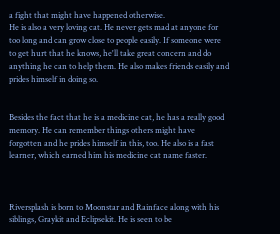a fight that might have happened otherwise.
He is also a very loving cat. He never gets mad at anyone for too long and can grow close to people easily. If someone were to get hurt that he knows, he'll take great concern and do anything he can to help them. He also makes friends easily and prides himself in doing so.


Besides the fact that he is a medicine cat, he has a really good memory. He can remember things others might have forgotten and he prides himself in this, too. He also is a fast learner, which earned him his medicine cat name faster.



Riversplash is born to Moonstar and Rainface along with his siblings, Graykit and Eclipsekit. He is seen to be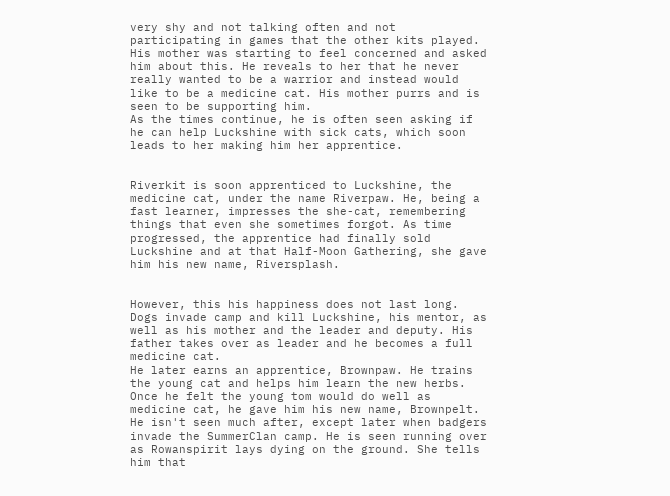very shy and not talking often and not participating in games that the other kits played.
His mother was starting to feel concerned and asked him about this. He reveals to her that he never really wanted to be a warrior and instead would like to be a medicine cat. His mother purrs and is seen to be supporting him.
As the times continue, he is often seen asking if he can help Luckshine with sick cats, which soon leads to her making him her apprentice.


Riverkit is soon apprenticed to Luckshine, the medicine cat, under the name Riverpaw. He, being a fast learner, impresses the she-cat, remembering things that even she sometimes forgot. As time progressed, the apprentice had finally sold Luckshine and at that Half-Moon Gathering, she gave him his new name, Riversplash.


However, this his happiness does not last long. Dogs invade camp and kill Luckshine, his mentor, as well as his mother and the leader and deputy. His father takes over as leader and he becomes a full medicine cat.
He later earns an apprentice, Brownpaw. He trains the young cat and helps him learn the new herbs. Once he felt the young tom would do well as medicine cat, he gave him his new name, Brownpelt.
He isn't seen much after, except later when badgers invade the SummerClan camp. He is seen running over as Rowanspirit lays dying on the ground. She tells him that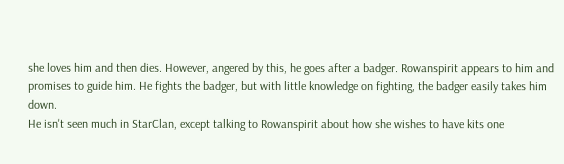she loves him and then dies. However, angered by this, he goes after a badger. Rowanspirit appears to him and promises to guide him. He fights the badger, but with little knowledge on fighting, the badger easily takes him down.
He isn't seen much in StarClan, except talking to Rowanspirit about how she wishes to have kits one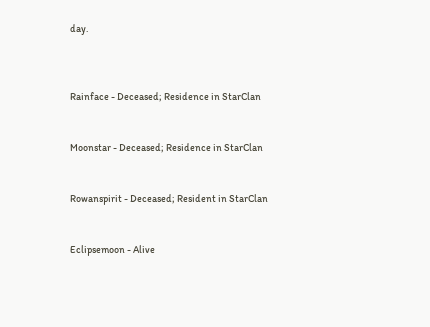day.



Rainface - Deceased; Residence in StarClan


Moonstar - Deceased; Residence in StarClan


Rowanspirit - Deceased; Resident in StarClan


Eclipsemoon - Alive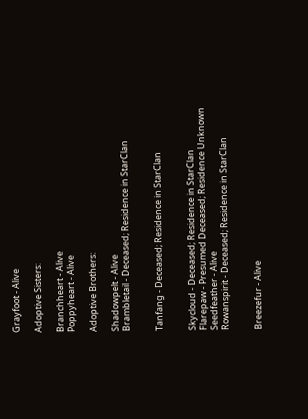Grayfoot - Alive

Adoptive Sisters:

Branchheart - Alive
Poppyheart - Alive

Adoptive Brothers:

Shadowpelt - Alive
Brambletail - Deceased; Residence in StarClan


Tanfang - Deceased; Residence in StarClan


Skycloud - Deceased; Residence in StarClan
Flarepaw - Presumed Deceased; Residence Unknown
Seedfeather - Alive
Rowanspirit - Deceased; Residence in StarClan


Breezefur - Alive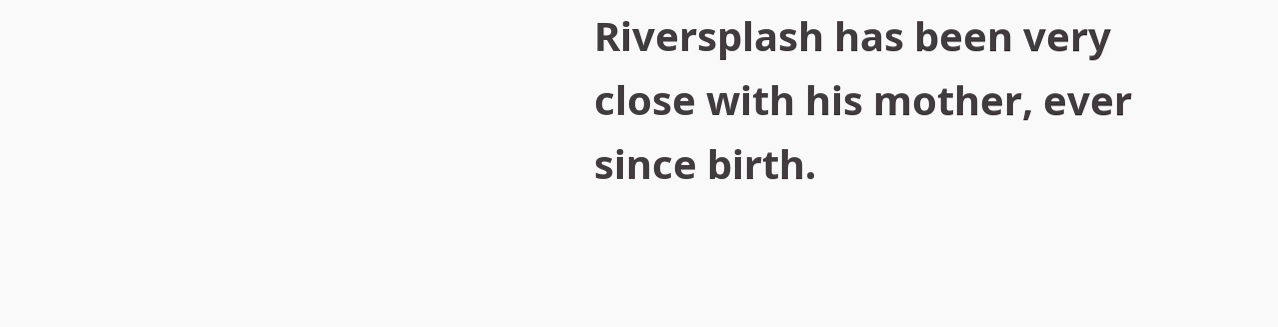Riversplash has been very close with his mother, ever since birth.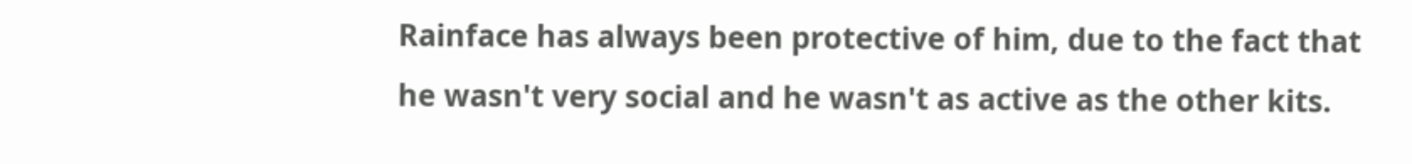Rainface has always been protective of him, due to the fact that he wasn't very social and he wasn't as active as the other kits.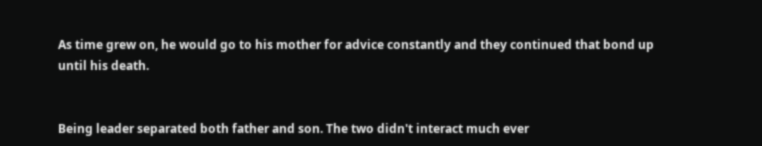As time grew on, he would go to his mother for advice constantly and they continued that bond up until his death.


Being leader separated both father and son. The two didn't interact much ever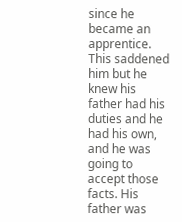since he became an apprentice. This saddened him but he knew his father had his duties and he had his own, and he was going to accept those facts. His father was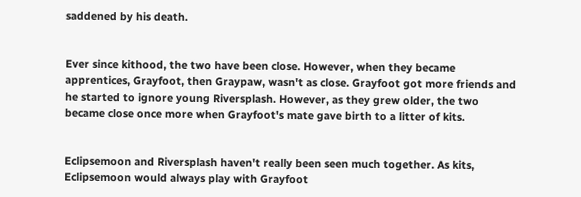saddened by his death.


Ever since kithood, the two have been close. However, when they became apprentices, Grayfoot, then Graypaw, wasn't as close. Grayfoot got more friends and he started to ignore young Riversplash. However, as they grew older, the two became close once more when Grayfoot's mate gave birth to a litter of kits.


Eclipsemoon and Riversplash haven't really been seen much together. As kits, Eclipsemoon would always play with Grayfoot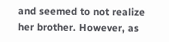and seemed to not realize her brother. However, as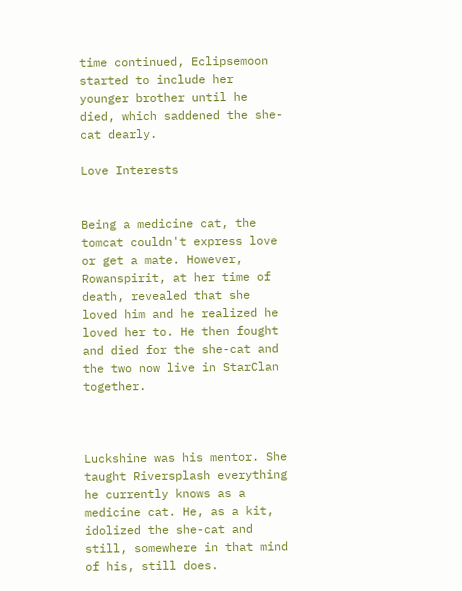time continued, Eclipsemoon started to include her younger brother until he died, which saddened the she-cat dearly.

Love Interests


Being a medicine cat, the tomcat couldn't express love or get a mate. However, Rowanspirit, at her time of death, revealed that she loved him and he realized he loved her to. He then fought and died for the she-cat and the two now live in StarClan together.



Luckshine was his mentor. She taught Riversplash everything he currently knows as a medicine cat. He, as a kit, idolized the she-cat and still, somewhere in that mind of his, still does.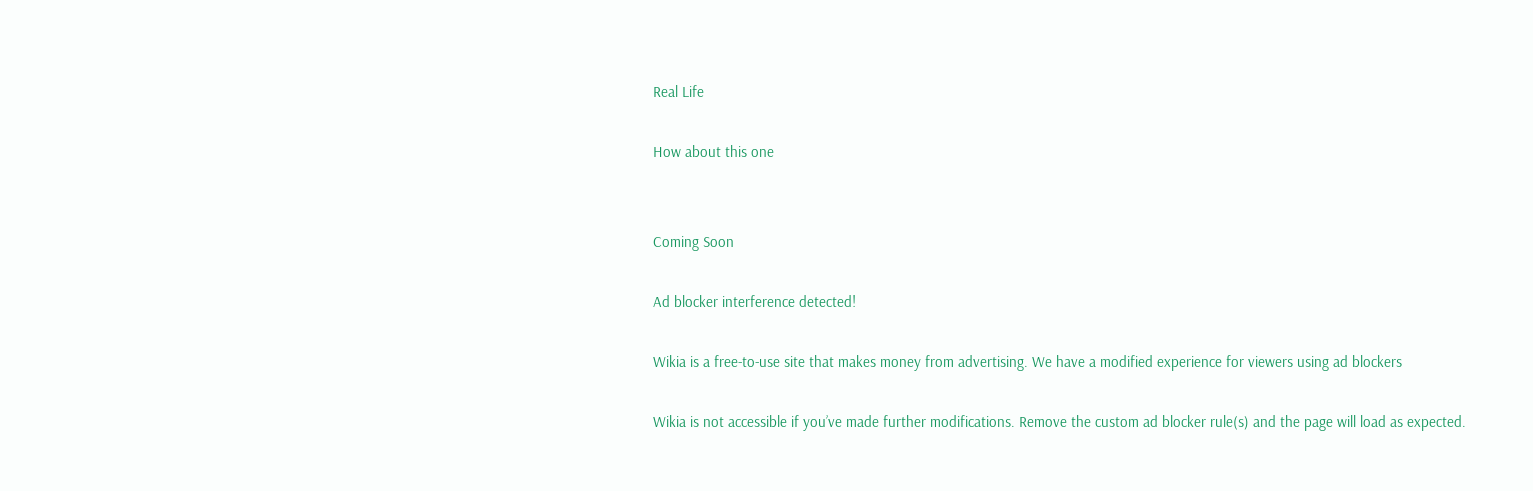Real Life

How about this one


Coming Soon

Ad blocker interference detected!

Wikia is a free-to-use site that makes money from advertising. We have a modified experience for viewers using ad blockers

Wikia is not accessible if you’ve made further modifications. Remove the custom ad blocker rule(s) and the page will load as expected.